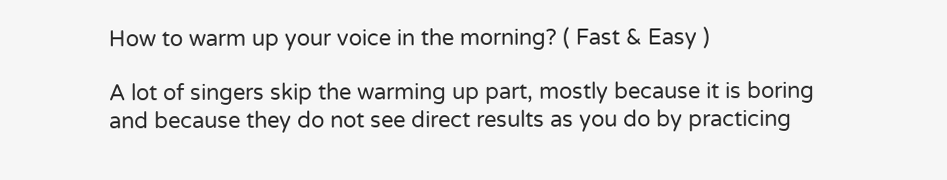How to warm up your voice in the morning? ( Fast & Easy )

A lot of singers skip the warming up part, mostly because it is boring and because they do not see direct results as you do by practicing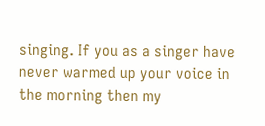singing. If you as a singer have never warmed up your voice in the morning then my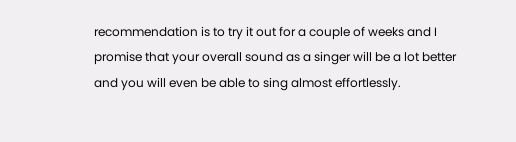recommendation is to try it out for a couple of weeks and I promise that your overall sound as a singer will be a lot better and you will even be able to sing almost effortlessly.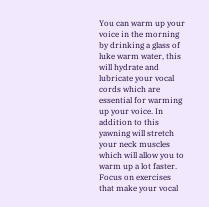You can warm up your voice in the morning by drinking a glass of luke warm water, this will hydrate and lubricate your vocal cords which are essential for warming up your voice. In addition to this yawning will stretch your neck muscles which will allow you to warm up a lot faster. Focus on exercises that make your vocal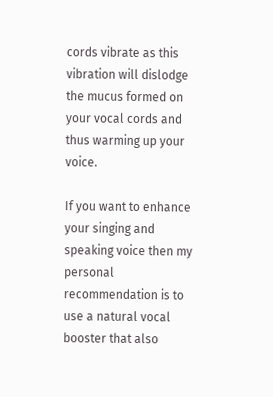cords vibrate as this vibration will dislodge the mucus formed on your vocal cords and thus warming up your voice.

If you want to enhance your singing and speaking voice then my personal recommendation is to use a natural vocal booster that also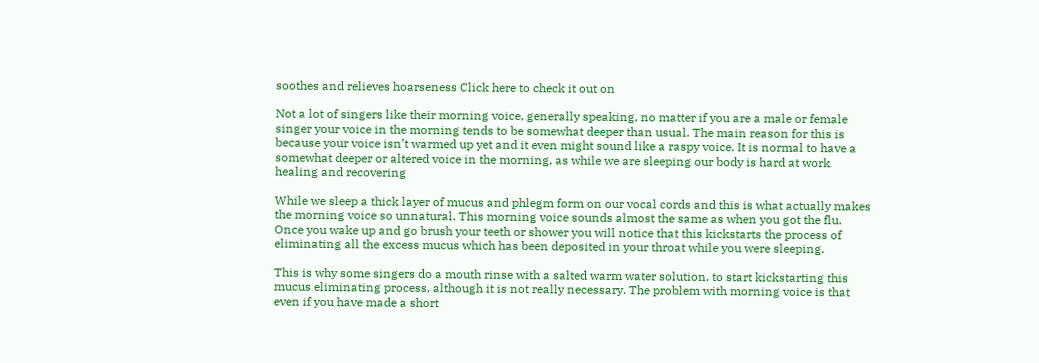soothes and relieves hoarseness Click here to check it out on

Not a lot of singers like their morning voice, generally speaking, no matter if you are a male or female singer your voice in the morning tends to be somewhat deeper than usual. The main reason for this is because your voice isn’t warmed up yet and it even might sound like a raspy voice. It is normal to have a somewhat deeper or altered voice in the morning, as while we are sleeping our body is hard at work healing and recovering

While we sleep a thick layer of mucus and phlegm form on our vocal cords and this is what actually makes the morning voice so unnatural. This morning voice sounds almost the same as when you got the flu. Once you wake up and go brush your teeth or shower you will notice that this kickstarts the process of eliminating all the excess mucus which has been deposited in your throat while you were sleeping.

This is why some singers do a mouth rinse with a salted warm water solution, to start kickstarting this mucus eliminating process, although it is not really necessary. The problem with morning voice is that even if you have made a short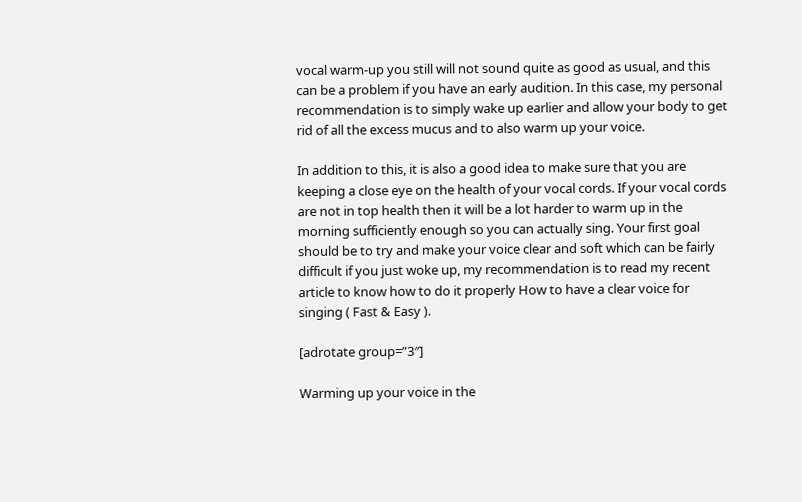vocal warm-up you still will not sound quite as good as usual, and this can be a problem if you have an early audition. In this case, my personal recommendation is to simply wake up earlier and allow your body to get rid of all the excess mucus and to also warm up your voice.

In addition to this, it is also a good idea to make sure that you are keeping a close eye on the health of your vocal cords. If your vocal cords are not in top health then it will be a lot harder to warm up in the morning sufficiently enough so you can actually sing. Your first goal should be to try and make your voice clear and soft which can be fairly difficult if you just woke up, my recommendation is to read my recent article to know how to do it properly How to have a clear voice for singing ( Fast & Easy ).

[adrotate group=”3″]

Warming up your voice in the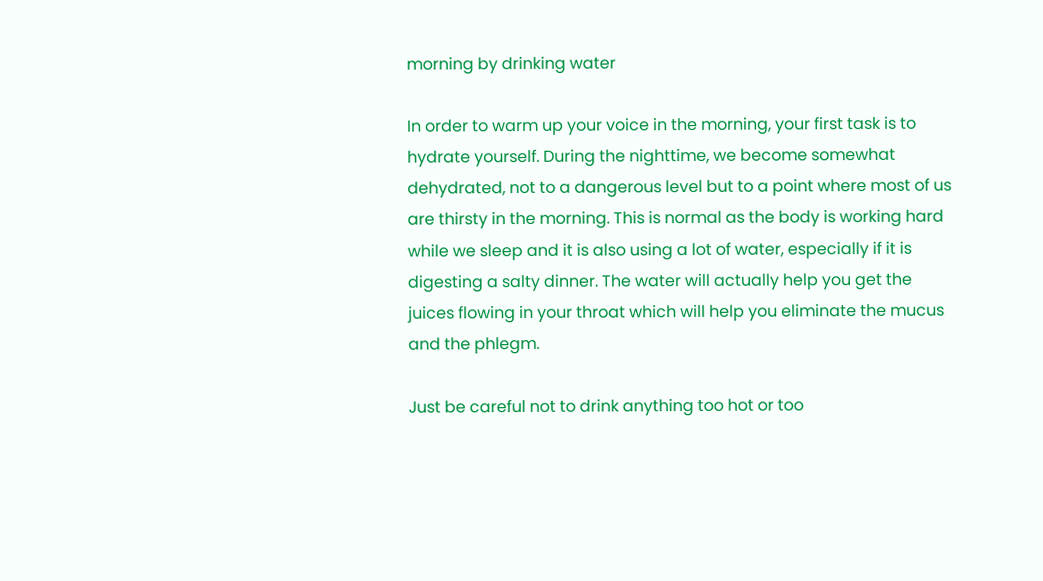morning by drinking water

In order to warm up your voice in the morning, your first task is to hydrate yourself. During the nighttime, we become somewhat dehydrated, not to a dangerous level but to a point where most of us are thirsty in the morning. This is normal as the body is working hard while we sleep and it is also using a lot of water, especially if it is digesting a salty dinner. The water will actually help you get the juices flowing in your throat which will help you eliminate the mucus and the phlegm.

Just be careful not to drink anything too hot or too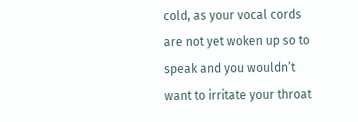cold, as your vocal cords are not yet woken up so to speak and you wouldn’t want to irritate your throat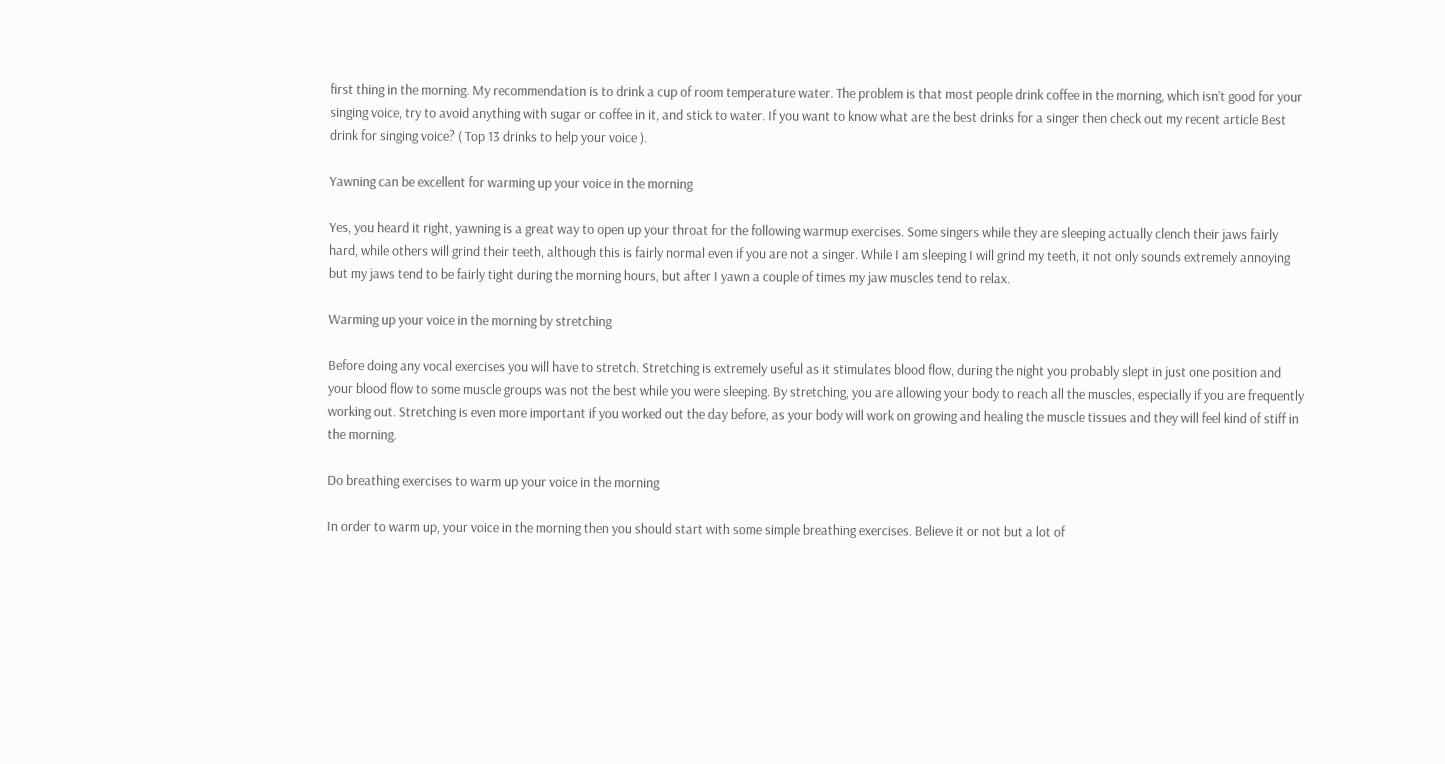first thing in the morning. My recommendation is to drink a cup of room temperature water. The problem is that most people drink coffee in the morning, which isn’t good for your singing voice, try to avoid anything with sugar or coffee in it, and stick to water. If you want to know what are the best drinks for a singer then check out my recent article Best drink for singing voice? ( Top 13 drinks to help your voice ).

Yawning can be excellent for warming up your voice in the morning

Yes, you heard it right, yawning is a great way to open up your throat for the following warmup exercises. Some singers while they are sleeping actually clench their jaws fairly hard, while others will grind their teeth, although this is fairly normal even if you are not a singer. While I am sleeping I will grind my teeth, it not only sounds extremely annoying but my jaws tend to be fairly tight during the morning hours, but after I yawn a couple of times my jaw muscles tend to relax.

Warming up your voice in the morning by stretching

Before doing any vocal exercises you will have to stretch. Stretching is extremely useful as it stimulates blood flow, during the night you probably slept in just one position and your blood flow to some muscle groups was not the best while you were sleeping. By stretching, you are allowing your body to reach all the muscles, especially if you are frequently working out. Stretching is even more important if you worked out the day before, as your body will work on growing and healing the muscle tissues and they will feel kind of stiff in the morning.

Do breathing exercises to warm up your voice in the morning

In order to warm up, your voice in the morning then you should start with some simple breathing exercises. Believe it or not but a lot of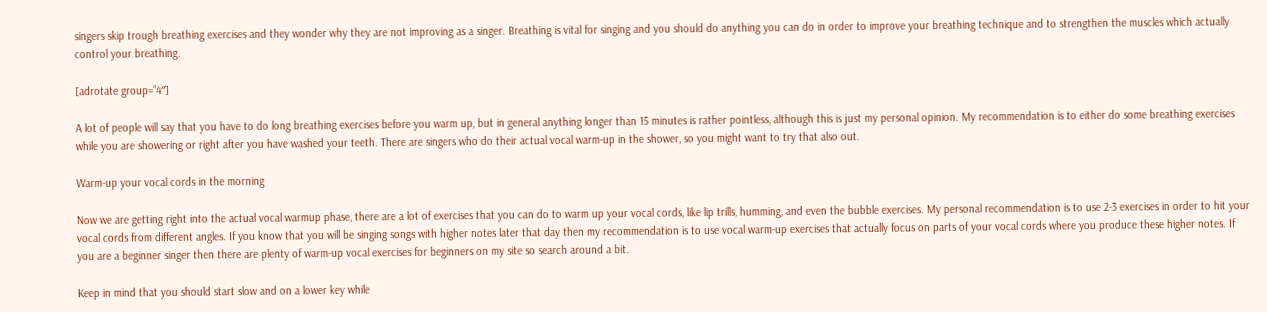singers skip trough breathing exercises and they wonder why they are not improving as a singer. Breathing is vital for singing and you should do anything you can do in order to improve your breathing technique and to strengthen the muscles which actually control your breathing.

[adrotate group=”4″]

A lot of people will say that you have to do long breathing exercises before you warm up, but in general anything longer than 15 minutes is rather pointless, although this is just my personal opinion. My recommendation is to either do some breathing exercises while you are showering or right after you have washed your teeth. There are singers who do their actual vocal warm-up in the shower, so you might want to try that also out.

Warm-up your vocal cords in the morning

Now we are getting right into the actual vocal warmup phase, there are a lot of exercises that you can do to warm up your vocal cords, like lip trills, humming, and even the bubble exercises. My personal recommendation is to use 2-3 exercises in order to hit your vocal cords from different angles. If you know that you will be singing songs with higher notes later that day then my recommendation is to use vocal warm-up exercises that actually focus on parts of your vocal cords where you produce these higher notes. If you are a beginner singer then there are plenty of warm-up vocal exercises for beginners on my site so search around a bit.

Keep in mind that you should start slow and on a lower key while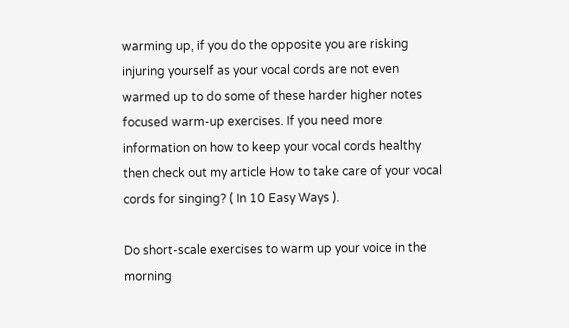warming up, if you do the opposite you are risking injuring yourself as your vocal cords are not even warmed up to do some of these harder higher notes focused warm-up exercises. If you need more information on how to keep your vocal cords healthy then check out my article How to take care of your vocal cords for singing? ( In 10 Easy Ways ).

Do short-scale exercises to warm up your voice in the morning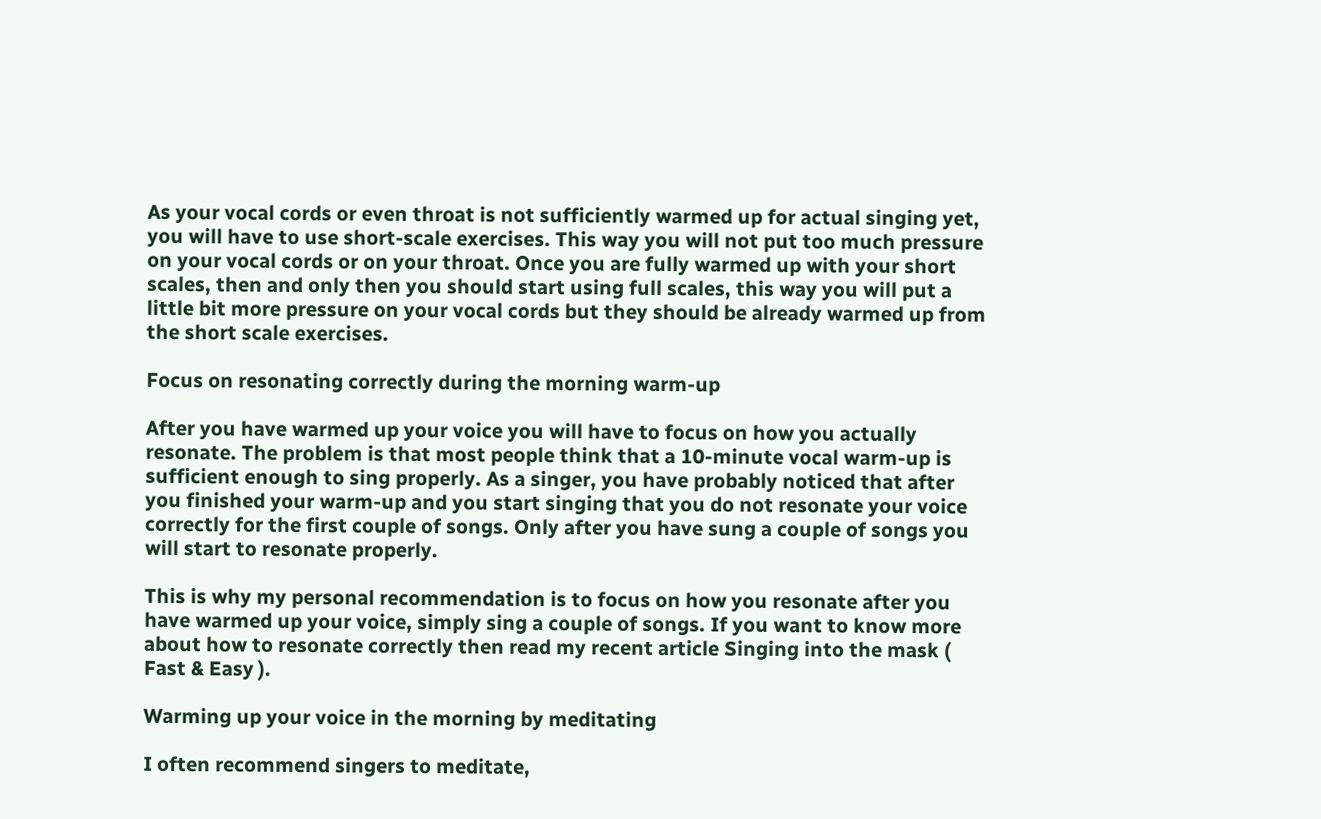As your vocal cords or even throat is not sufficiently warmed up for actual singing yet, you will have to use short-scale exercises. This way you will not put too much pressure on your vocal cords or on your throat. Once you are fully warmed up with your short scales, then and only then you should start using full scales, this way you will put a little bit more pressure on your vocal cords but they should be already warmed up from the short scale exercises.

Focus on resonating correctly during the morning warm-up

After you have warmed up your voice you will have to focus on how you actually resonate. The problem is that most people think that a 10-minute vocal warm-up is sufficient enough to sing properly. As a singer, you have probably noticed that after you finished your warm-up and you start singing that you do not resonate your voice correctly for the first couple of songs. Only after you have sung a couple of songs you will start to resonate properly.

This is why my personal recommendation is to focus on how you resonate after you have warmed up your voice, simply sing a couple of songs. If you want to know more about how to resonate correctly then read my recent article Singing into the mask ( Fast & Easy ).

Warming up your voice in the morning by meditating

I often recommend singers to meditate,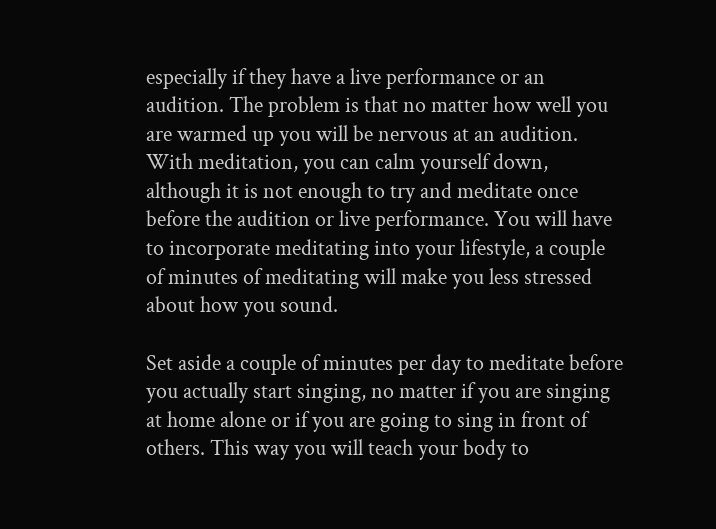especially if they have a live performance or an audition. The problem is that no matter how well you are warmed up you will be nervous at an audition. With meditation, you can calm yourself down, although it is not enough to try and meditate once before the audition or live performance. You will have to incorporate meditating into your lifestyle, a couple of minutes of meditating will make you less stressed about how you sound.

Set aside a couple of minutes per day to meditate before you actually start singing, no matter if you are singing at home alone or if you are going to sing in front of others. This way you will teach your body to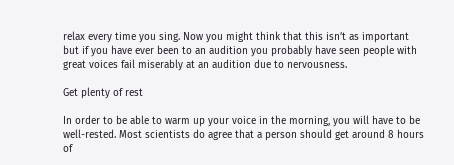relax every time you sing. Now you might think that this isn’t as important but if you have ever been to an audition you probably have seen people with great voices fail miserably at an audition due to nervousness.

Get plenty of rest

In order to be able to warm up your voice in the morning, you will have to be well-rested. Most scientists do agree that a person should get around 8 hours of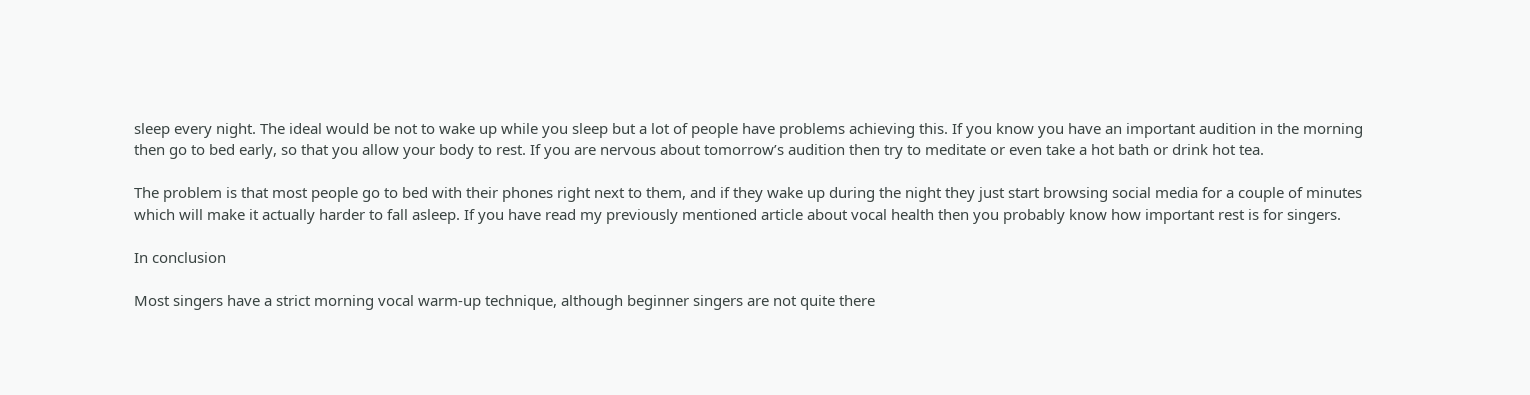sleep every night. The ideal would be not to wake up while you sleep but a lot of people have problems achieving this. If you know you have an important audition in the morning then go to bed early, so that you allow your body to rest. If you are nervous about tomorrow’s audition then try to meditate or even take a hot bath or drink hot tea.

The problem is that most people go to bed with their phones right next to them, and if they wake up during the night they just start browsing social media for a couple of minutes which will make it actually harder to fall asleep. If you have read my previously mentioned article about vocal health then you probably know how important rest is for singers.

In conclusion

Most singers have a strict morning vocal warm-up technique, although beginner singers are not quite there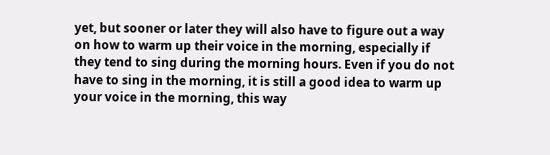yet, but sooner or later they will also have to figure out a way on how to warm up their voice in the morning, especially if they tend to sing during the morning hours. Even if you do not have to sing in the morning, it is still a good idea to warm up your voice in the morning, this way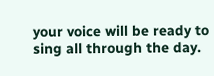your voice will be ready to sing all through the day.